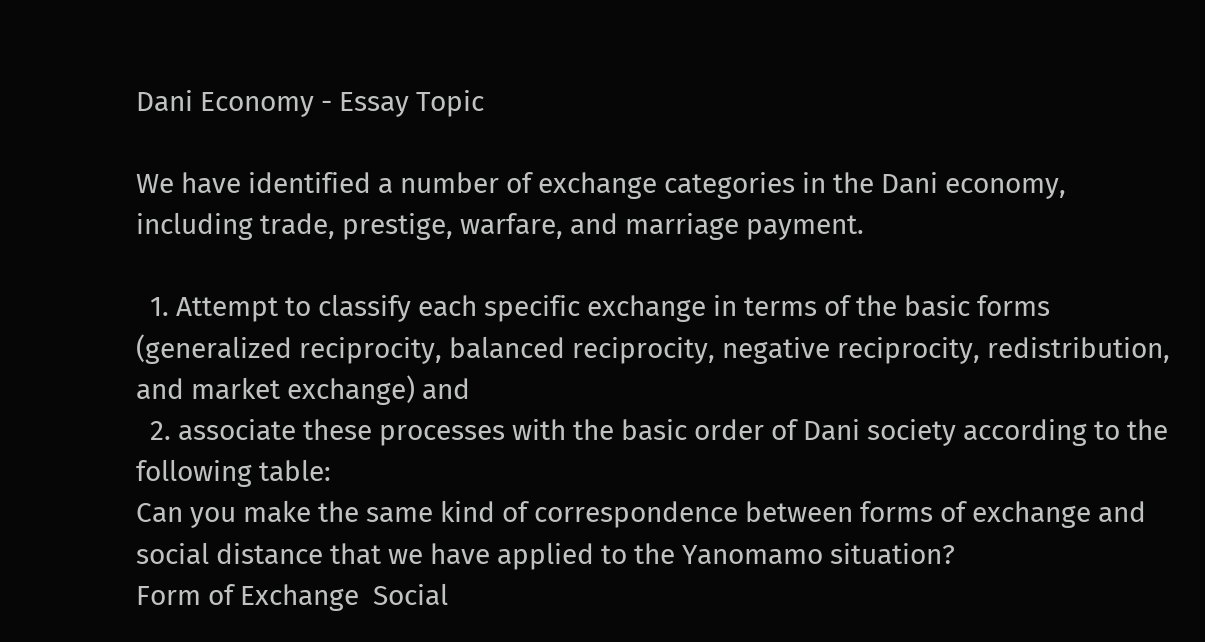Dani Economy - Essay Topic

We have identified a number of exchange categories in the Dani economy, including trade, prestige, warfare, and marriage payment.

  1. Attempt to classify each specific exchange in terms of the basic forms (generalized reciprocity, balanced reciprocity, negative reciprocity, redistribution, and market exchange) and
  2. associate these processes with the basic order of Dani society according to the following table:
Can you make the same kind of correspondence between forms of exchange and social distance that we have applied to the Yanomamo situation?
Form of Exchange  Social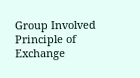Group Involved  Principle of Exchange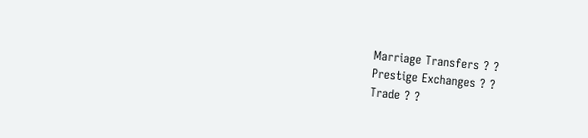Marriage Transfers ? ?
Prestige Exchanges ? ?
Trade ? ?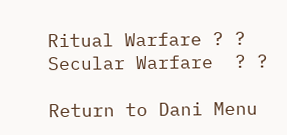Ritual Warfare ? ?
Secular Warfare  ? ?

Return to Dani Menu